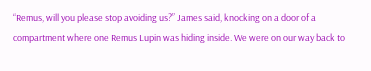“Remus, will you please stop avoiding us?” James said, knocking on a door of a compartment where one Remus Lupin was hiding inside. We were on our way back to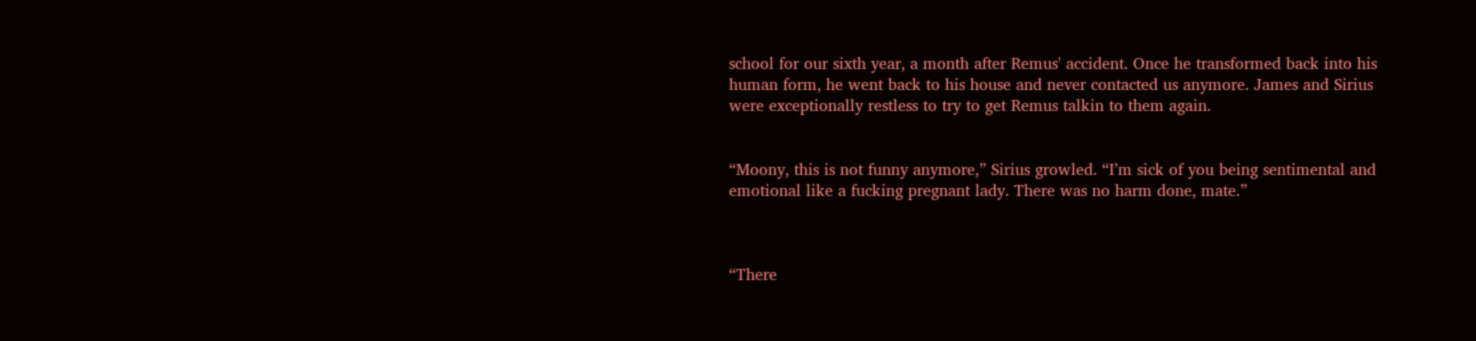school for our sixth year, a month after Remus' accident. Once he transformed back into his human form, he went back to his house and never contacted us anymore. James and Sirius were exceptionally restless to try to get Remus talkin to them again.


“Moony, this is not funny anymore,” Sirius growled. “I’m sick of you being sentimental and emotional like a fucking pregnant lady. There was no harm done, mate.”



“There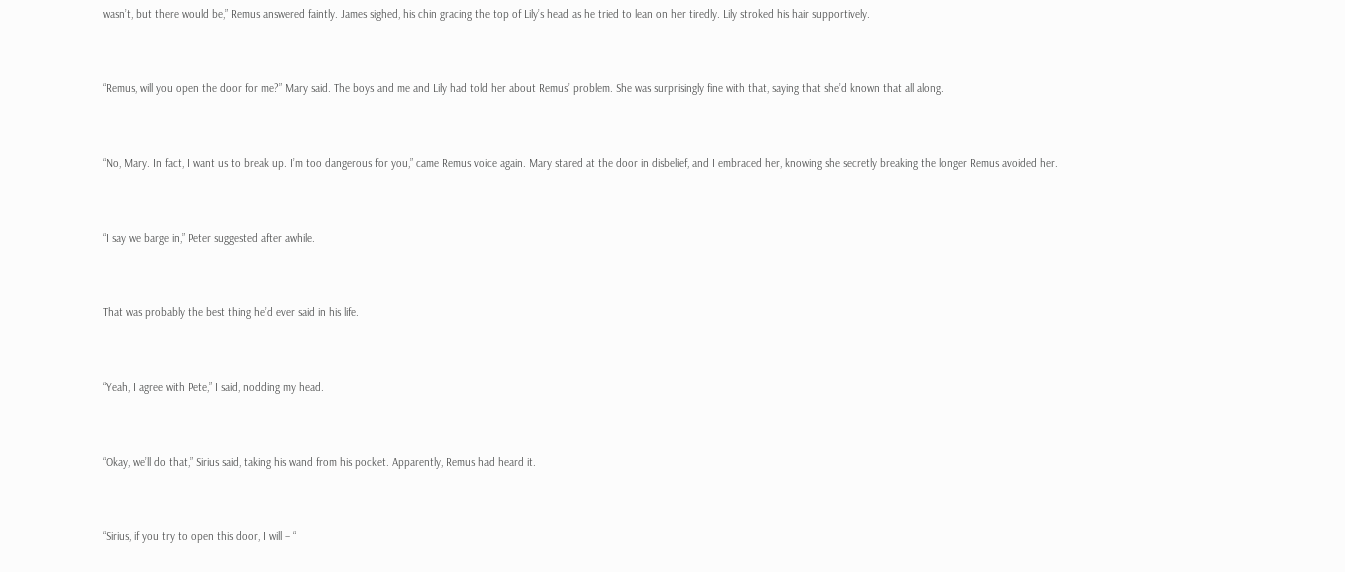wasn’t, but there would be,” Remus answered faintly. James sighed, his chin gracing the top of Lily’s head as he tried to lean on her tiredly. Lily stroked his hair supportively.


“Remus, will you open the door for me?” Mary said. The boys and me and Lily had told her about Remus’ problem. She was surprisingly fine with that, saying that she’d known that all along.


“No, Mary. In fact, I want us to break up. I’m too dangerous for you,” came Remus voice again. Mary stared at the door in disbelief, and I embraced her, knowing she secretly breaking the longer Remus avoided her.


“I say we barge in,” Peter suggested after awhile.


That was probably the best thing he’d ever said in his life.


“Yeah, I agree with Pete,” I said, nodding my head.


“Okay, we’ll do that,” Sirius said, taking his wand from his pocket. Apparently, Remus had heard it.


“Sirius, if you try to open this door, I will – “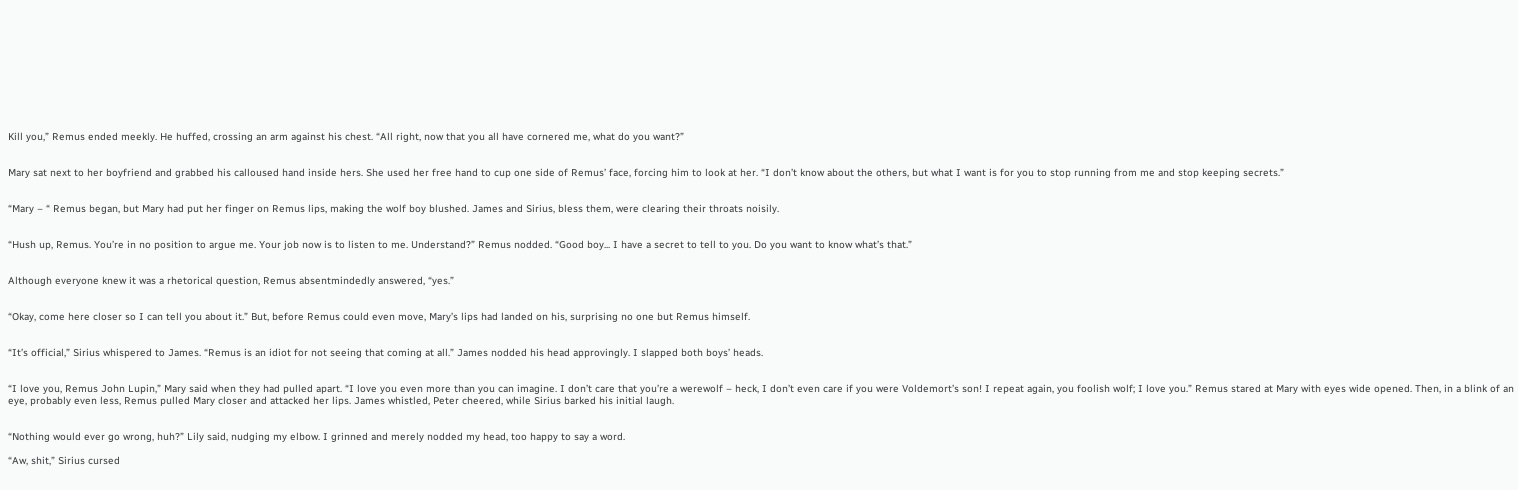Kill you,” Remus ended meekly. He huffed, crossing an arm against his chest. “All right, now that you all have cornered me, what do you want?”


Mary sat next to her boyfriend and grabbed his calloused hand inside hers. She used her free hand to cup one side of Remus’ face, forcing him to look at her. “I don’t know about the others, but what I want is for you to stop running from me and stop keeping secrets.”


“Mary – “ Remus began, but Mary had put her finger on Remus lips, making the wolf boy blushed. James and Sirius, bless them, were clearing their throats noisily.


“Hush up, Remus. You’re in no position to argue me. Your job now is to listen to me. Understand?” Remus nodded. “Good boy... I have a secret to tell to you. Do you want to know what’s that.”


Although everyone knew it was a rhetorical question, Remus absentmindedly answered, “yes.”


“Okay, come here closer so I can tell you about it.” But, before Remus could even move, Mary’s lips had landed on his, surprising no one but Remus himself.


“It’s official,” Sirius whispered to James. “Remus is an idiot for not seeing that coming at all.” James nodded his head approvingly. I slapped both boys’ heads.


“I love you, Remus John Lupin,” Mary said when they had pulled apart. “I love you even more than you can imagine. I don’t care that you’re a werewolf – heck, I don’t even care if you were Voldemort’s son! I repeat again, you foolish wolf; I love you.” Remus stared at Mary with eyes wide opened. Then, in a blink of an eye, probably even less, Remus pulled Mary closer and attacked her lips. James whistled, Peter cheered, while Sirius barked his initial laugh.


“Nothing would ever go wrong, huh?” Lily said, nudging my elbow. I grinned and merely nodded my head, too happy to say a word.

“Aw, shit,” Sirius cursed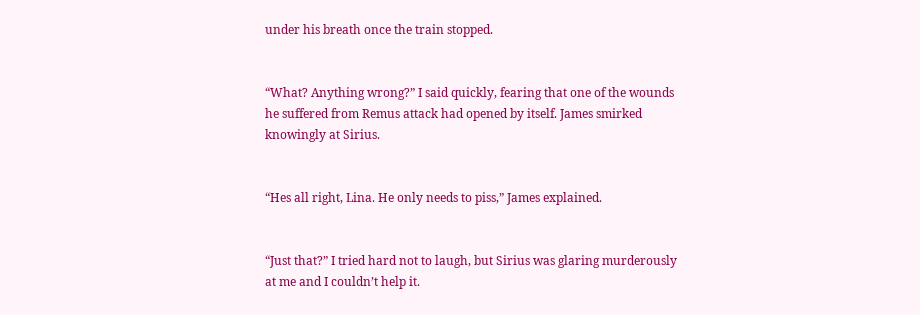under his breath once the train stopped.


“What? Anything wrong?” I said quickly, fearing that one of the wounds he suffered from Remus attack had opened by itself. James smirked knowingly at Sirius.


“Hes all right, Lina. He only needs to piss,” James explained.


“Just that?” I tried hard not to laugh, but Sirius was glaring murderously at me and I couldn’t help it.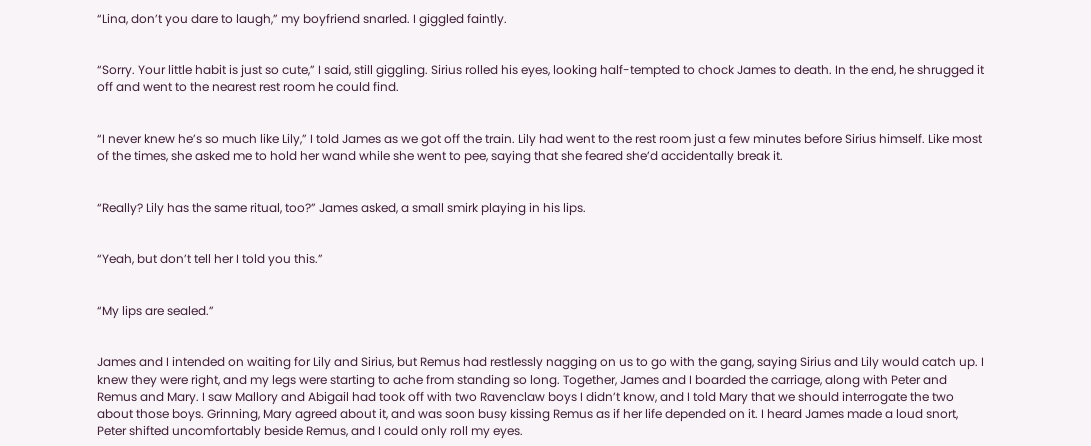“Lina, don’t you dare to laugh,” my boyfriend snarled. I giggled faintly.


“Sorry. Your little habit is just so cute,” I said, still giggling. Sirius rolled his eyes, looking half-tempted to chock James to death. In the end, he shrugged it off and went to the nearest rest room he could find.


“I never knew he’s so much like Lily,” I told James as we got off the train. Lily had went to the rest room just a few minutes before Sirius himself. Like most of the times, she asked me to hold her wand while she went to pee, saying that she feared she’d accidentally break it.


“Really? Lily has the same ritual, too?” James asked, a small smirk playing in his lips.


“Yeah, but don’t tell her I told you this.”


“My lips are sealed.”


James and I intended on waiting for Lily and Sirius, but Remus had restlessly nagging on us to go with the gang, saying Sirius and Lily would catch up. I knew they were right, and my legs were starting to ache from standing so long. Together, James and I boarded the carriage, along with Peter and Remus and Mary. I saw Mallory and Abigail had took off with two Ravenclaw boys I didn’t know, and I told Mary that we should interrogate the two about those boys. Grinning, Mary agreed about it, and was soon busy kissing Remus as if her life depended on it. I heard James made a loud snort, Peter shifted uncomfortably beside Remus, and I could only roll my eyes.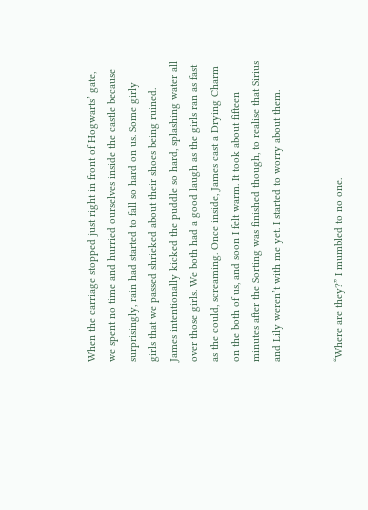When the carriage stopped just right in front of Hogwarts’ gate, we spent no time and hurried ourselves inside the castle because surprisingly, rain had started to fall so hard on us. Some girly girls that we passed shrieked about their shoes being ruined. James intentionally kicked the puddle so hard, splashing water all over those girls. We both had a good laugh as the girls ran as fast as the could, screaming. Once inside, James cast a Drying Charm on the both of us, and soon I felt warm. It took about fifteen minutes after the Sorting was finished though, to realise that Sirius and Lily weren’t with me yet. I started to worry about them.


“Where are they?” I mumbled to no one.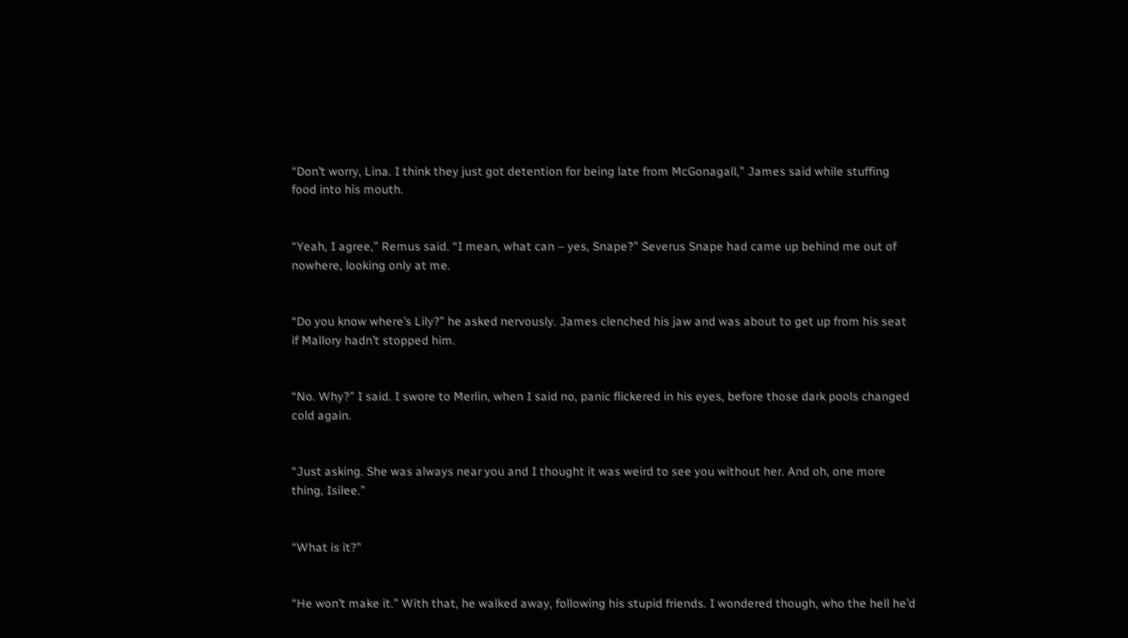“Don’t worry, Lina. I think they just got detention for being late from McGonagall,” James said while stuffing food into his mouth.


“Yeah, I agree,” Remus said. “I mean, what can – yes, Snape?” Severus Snape had came up behind me out of nowhere, looking only at me.


“Do you know where’s Lily?” he asked nervously. James clenched his jaw and was about to get up from his seat if Mallory hadn’t stopped him.


“No. Why?” I said. I swore to Merlin, when I said no, panic flickered in his eyes, before those dark pools changed cold again.


“Just asking. She was always near you and I thought it was weird to see you without her. And oh, one more thing, Isilee.”


“What is it?”


“He won’t make it.” With that, he walked away, following his stupid friends. I wondered though, who the hell he’d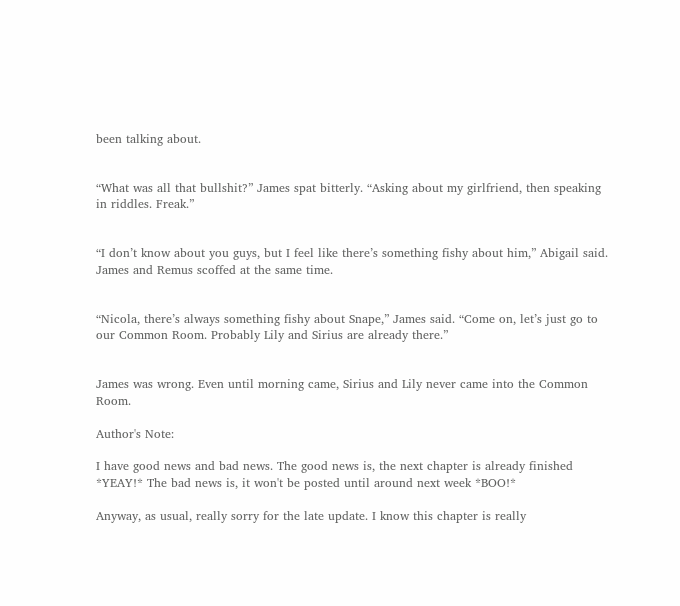been talking about.


“What was all that bullshit?” James spat bitterly. “Asking about my girlfriend, then speaking in riddles. Freak.”


“I don’t know about you guys, but I feel like there’s something fishy about him,” Abigail said. James and Remus scoffed at the same time.


“Nicola, there’s always something fishy about Snape,” James said. “Come on, let’s just go to our Common Room. Probably Lily and Sirius are already there.”


James was wrong. Even until morning came, Sirius and Lily never came into the Common Room.

Author's Note:

I have good news and bad news. The good news is, the next chapter is already finished *YEAY!* The bad news is, it won't be posted until around next week *BOO!*

Anyway, as usual, really sorry for the late update. I know this chapter is really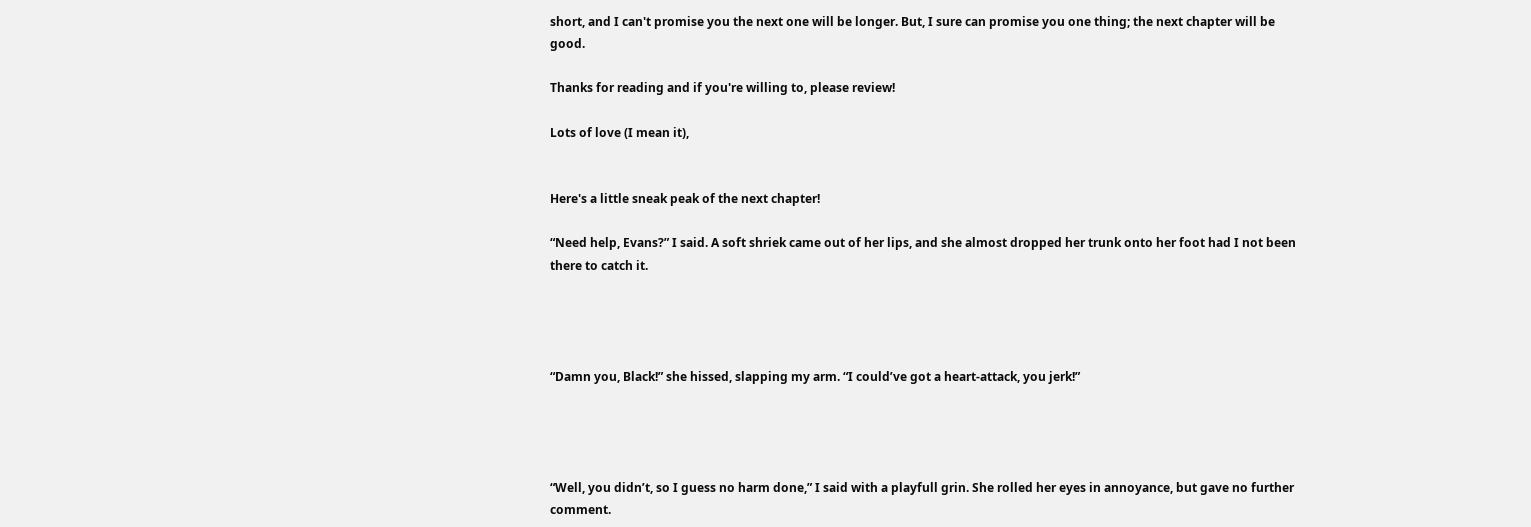short, and I can't promise you the next one will be longer. But, I sure can promise you one thing; the next chapter will be good.

Thanks for reading and if you're willing to, please review!

Lots of love (I mean it),


Here's a little sneak peak of the next chapter!

“Need help, Evans?” I said. A soft shriek came out of her lips, and she almost dropped her trunk onto her foot had I not been there to catch it.




“Damn you, Black!” she hissed, slapping my arm. “I could’ve got a heart-attack, you jerk!”




“Well, you didn’t, so I guess no harm done,” I said with a playfull grin. She rolled her eyes in annoyance, but gave no further comment.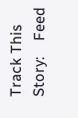Track This Story:    Feed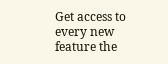Get access to every new feature the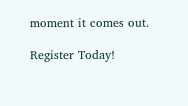moment it comes out.

Register Today!